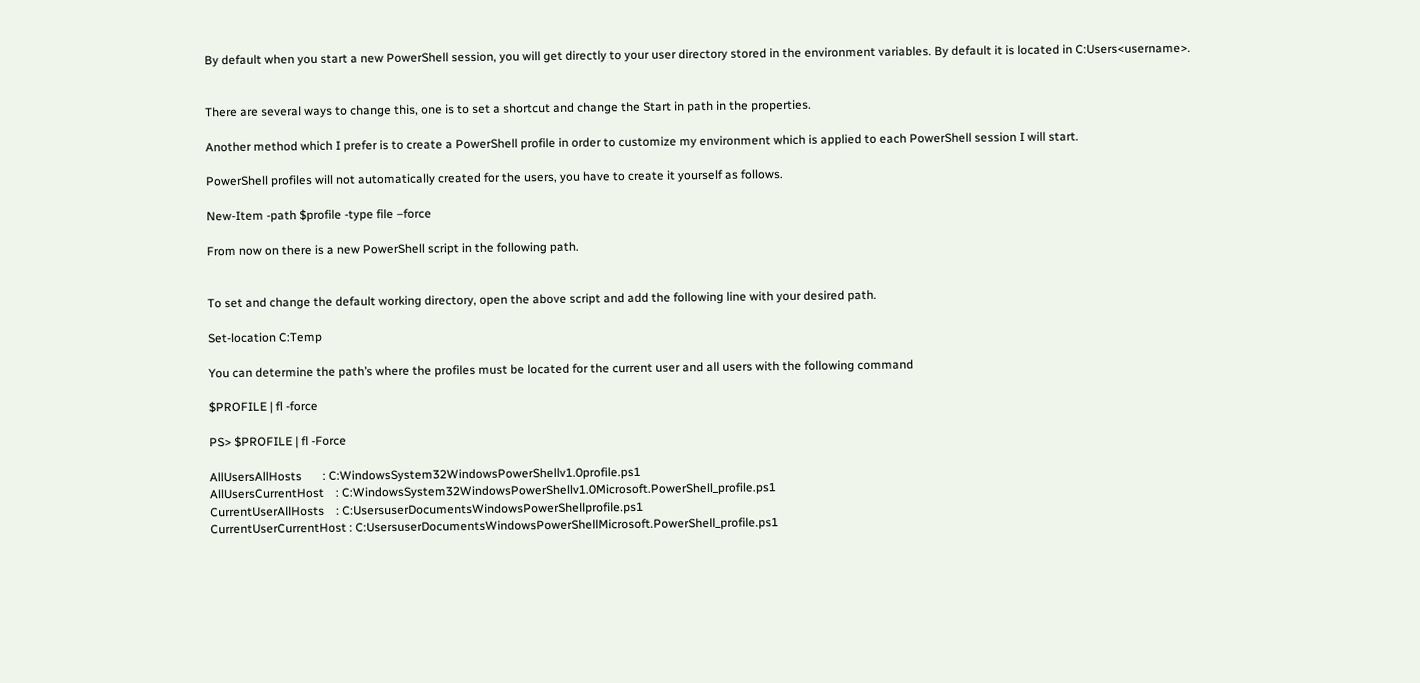By default when you start a new PowerShell session, you will get directly to your user directory stored in the environment variables. By default it is located in C:Users<username>.


There are several ways to change this, one is to set a shortcut and change the Start in path in the properties.

Another method which I prefer is to create a PowerShell profile in order to customize my environment which is applied to each PowerShell session I will start.

PowerShell profiles will not automatically created for the users, you have to create it yourself as follows.

New-Item -path $profile -type file –force

From now on there is a new PowerShell script in the following path.


To set and change the default working directory, open the above script and add the following line with your desired path.

Set-location C:Temp

You can determine the path’s where the profiles must be located for the current user and all users with the following command

$PROFILE | fl -force

PS> $PROFILE | fl -Force

AllUsersAllHosts       : C:WindowsSystem32WindowsPowerShellv1.0profile.ps1
AllUsersCurrentHost    : C:WindowsSystem32WindowsPowerShellv1.0Microsoft.PowerShell_profile.ps1
CurrentUserAllHosts    : C:UsersuserDocumentsWindowsPowerShellprofile.ps1
CurrentUserCurrentHost : C:UsersuserDocumentsWindowsPowerShellMicrosoft.PowerShell_profile.ps1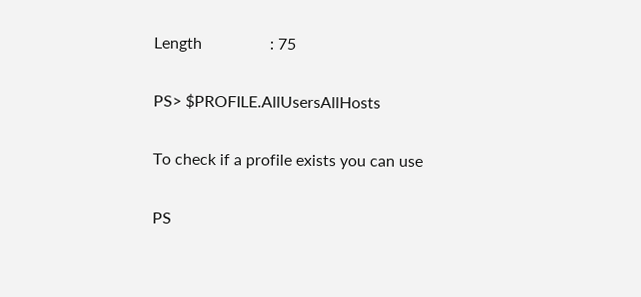Length                 : 75

PS> $PROFILE.AllUsersAllHosts

To check if a profile exists you can use

PS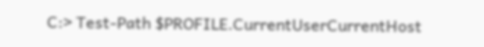C:> Test-Path $PROFILE.CurrentUserCurrentHost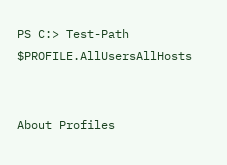PS C:> Test-Path $PROFILE.AllUsersAllHosts


About Profiles